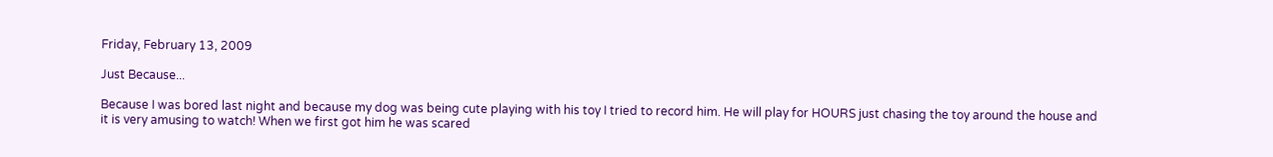Friday, February 13, 2009

Just Because...

Because I was bored last night and because my dog was being cute playing with his toy I tried to record him. He will play for HOURS just chasing the toy around the house and it is very amusing to watch! When we first got him he was scared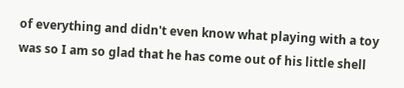of everything and didn't even know what playing with a toy was so I am so glad that he has come out of his little shell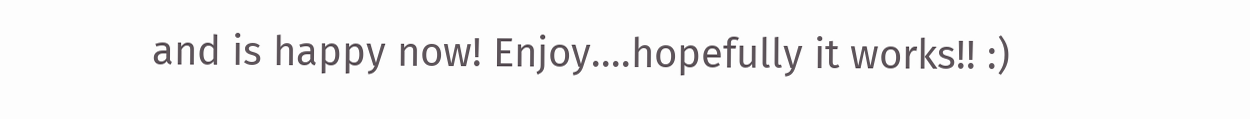and is happy now! Enjoy....hopefully it works!! :)